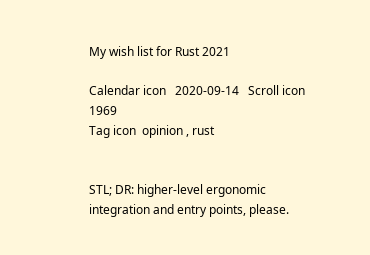My wish list for Rust 2021

Calendar icon   2020-09-14   Scroll icon  1969
Tag icon  opinion , rust


STL; DR: higher-level ergonomic integration and entry points, please.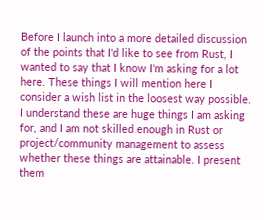Before I launch into a more detailed discussion of the points that I'd like to see from Rust, I wanted to say that I know I'm asking for a lot here. These things I will mention here I consider a wish list in the loosest way possible. I understand these are huge things I am asking for, and I am not skilled enough in Rust or project/community management to assess whether these things are attainable. I present them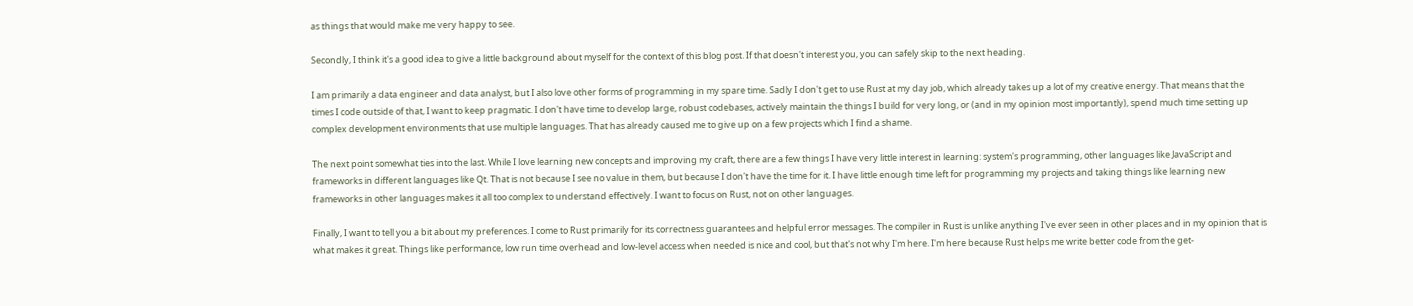as things that would make me very happy to see.

Secondly, I think it's a good idea to give a little background about myself for the context of this blog post. If that doesn't interest you, you can safely skip to the next heading.

I am primarily a data engineer and data analyst, but I also love other forms of programming in my spare time. Sadly I don't get to use Rust at my day job, which already takes up a lot of my creative energy. That means that the times I code outside of that, I want to keep pragmatic. I don't have time to develop large, robust codebases, actively maintain the things I build for very long, or (and in my opinion most importantly), spend much time setting up complex development environments that use multiple languages. That has already caused me to give up on a few projects which I find a shame.

The next point somewhat ties into the last. While I love learning new concepts and improving my craft, there are a few things I have very little interest in learning: system's programming, other languages like JavaScript and frameworks in different languages like Qt. That is not because I see no value in them, but because I don't have the time for it. I have little enough time left for programming my projects and taking things like learning new frameworks in other languages makes it all too complex to understand effectively. I want to focus on Rust, not on other languages.

Finally, I want to tell you a bit about my preferences. I come to Rust primarily for its correctness guarantees and helpful error messages. The compiler in Rust is unlike anything I've ever seen in other places and in my opinion that is what makes it great. Things like performance, low run time overhead and low-level access when needed is nice and cool, but that's not why I'm here. I'm here because Rust helps me write better code from the get-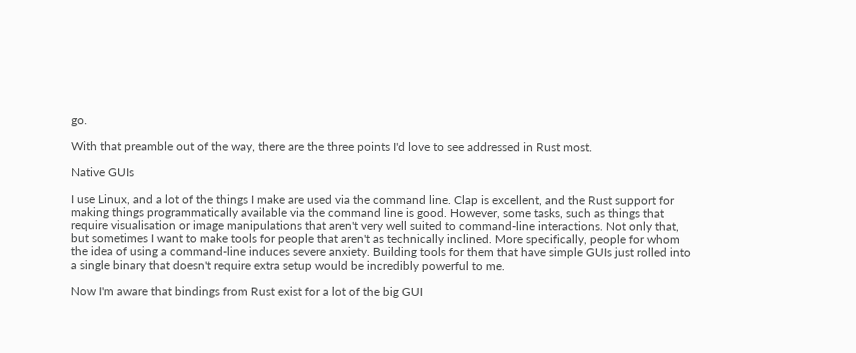go.

With that preamble out of the way, there are the three points I'd love to see addressed in Rust most.

Native GUIs

I use Linux, and a lot of the things I make are used via the command line. Clap is excellent, and the Rust support for making things programmatically available via the command line is good. However, some tasks, such as things that require visualisation or image manipulations that aren't very well suited to command-line interactions. Not only that, but sometimes I want to make tools for people that aren't as technically inclined. More specifically, people for whom the idea of using a command-line induces severe anxiety. Building tools for them that have simple GUIs just rolled into a single binary that doesn't require extra setup would be incredibly powerful to me.

Now I'm aware that bindings from Rust exist for a lot of the big GUI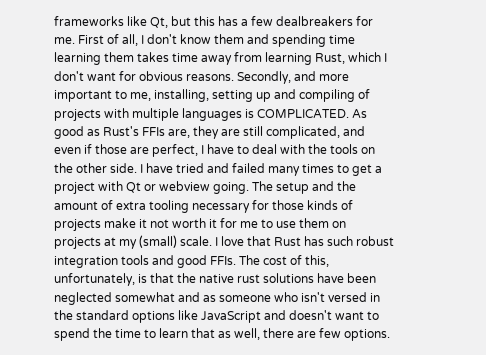frameworks like Qt, but this has a few dealbreakers for me. First of all, I don't know them and spending time learning them takes time away from learning Rust, which I don't want for obvious reasons. Secondly, and more important to me, installing, setting up and compiling of projects with multiple languages is COMPLICATED. As good as Rust's FFIs are, they are still complicated, and even if those are perfect, I have to deal with the tools on the other side. I have tried and failed many times to get a project with Qt or webview going. The setup and the amount of extra tooling necessary for those kinds of projects make it not worth it for me to use them on projects at my (small) scale. I love that Rust has such robust integration tools and good FFIs. The cost of this, unfortunately, is that the native rust solutions have been neglected somewhat and as someone who isn't versed in the standard options like JavaScript and doesn't want to spend the time to learn that as well, there are few options.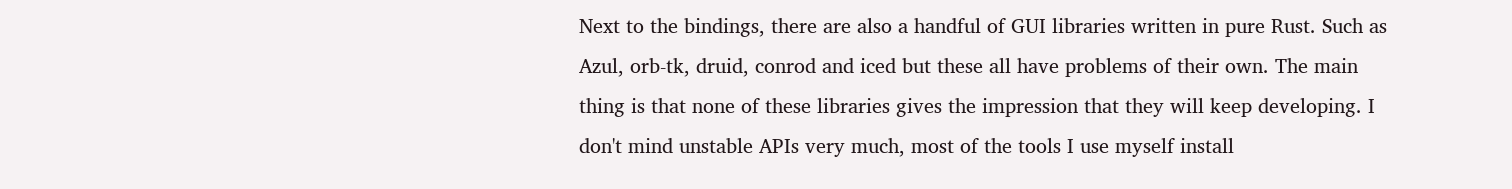Next to the bindings, there are also a handful of GUI libraries written in pure Rust. Such as Azul, orb-tk, druid, conrod and iced but these all have problems of their own. The main thing is that none of these libraries gives the impression that they will keep developing. I don't mind unstable APIs very much, most of the tools I use myself install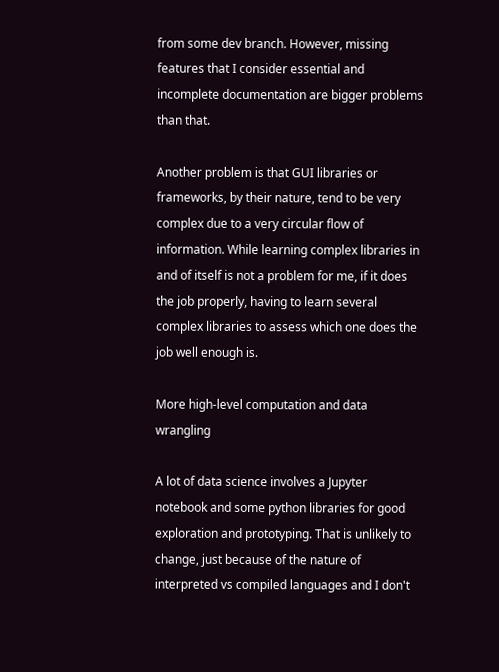from some dev branch. However, missing features that I consider essential and incomplete documentation are bigger problems than that.

Another problem is that GUI libraries or frameworks, by their nature, tend to be very complex due to a very circular flow of information. While learning complex libraries in and of itself is not a problem for me, if it does the job properly, having to learn several complex libraries to assess which one does the job well enough is.

More high-level computation and data wrangling

A lot of data science involves a Jupyter notebook and some python libraries for good exploration and prototyping. That is unlikely to change, just because of the nature of interpreted vs compiled languages and I don't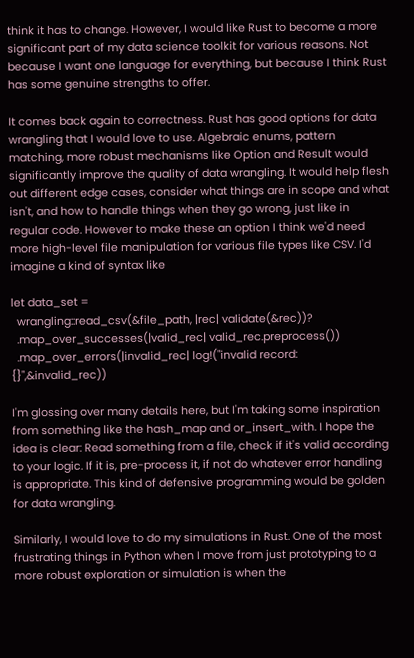think it has to change. However, I would like Rust to become a more significant part of my data science toolkit for various reasons. Not because I want one language for everything, but because I think Rust has some genuine strengths to offer.

It comes back again to correctness. Rust has good options for data wrangling that I would love to use. Algebraic enums, pattern matching, more robust mechanisms like Option and Result would significantly improve the quality of data wrangling. It would help flesh out different edge cases, consider what things are in scope and what isn't, and how to handle things when they go wrong, just like in regular code. However to make these an option I think we'd need more high-level file manipulation for various file types like CSV. I'd imagine a kind of syntax like

let data_set =
  wrangling::read_csv(&file_path, |rec| validate(&rec))?
  .map_over_successes(|valid_rec| valid_rec.preprocess())
  .map_over_errors(|invalid_rec| log!("invalid record: {}",&invalid_rec))

I'm glossing over many details here, but I'm taking some inspiration from something like the hash_map and or_insert_with. I hope the idea is clear: Read something from a file, check if it's valid according to your logic. If it is, pre-process it, if not do whatever error handling is appropriate. This kind of defensive programming would be golden for data wrangling.

Similarly, I would love to do my simulations in Rust. One of the most frustrating things in Python when I move from just prototyping to a more robust exploration or simulation is when the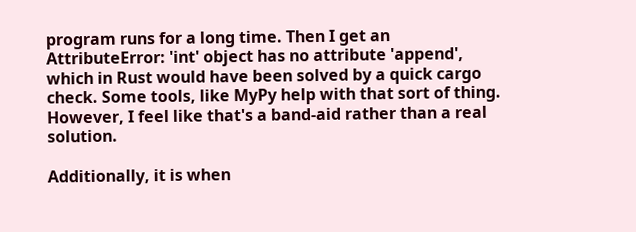program runs for a long time. Then I get an AttributeError: 'int' object has no attribute 'append', which in Rust would have been solved by a quick cargo check. Some tools, like MyPy help with that sort of thing. However, I feel like that's a band-aid rather than a real solution.

Additionally, it is when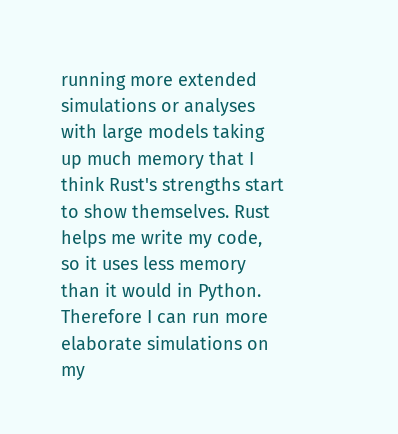running more extended simulations or analyses with large models taking up much memory that I think Rust's strengths start to show themselves. Rust helps me write my code, so it uses less memory than it would in Python. Therefore I can run more elaborate simulations on my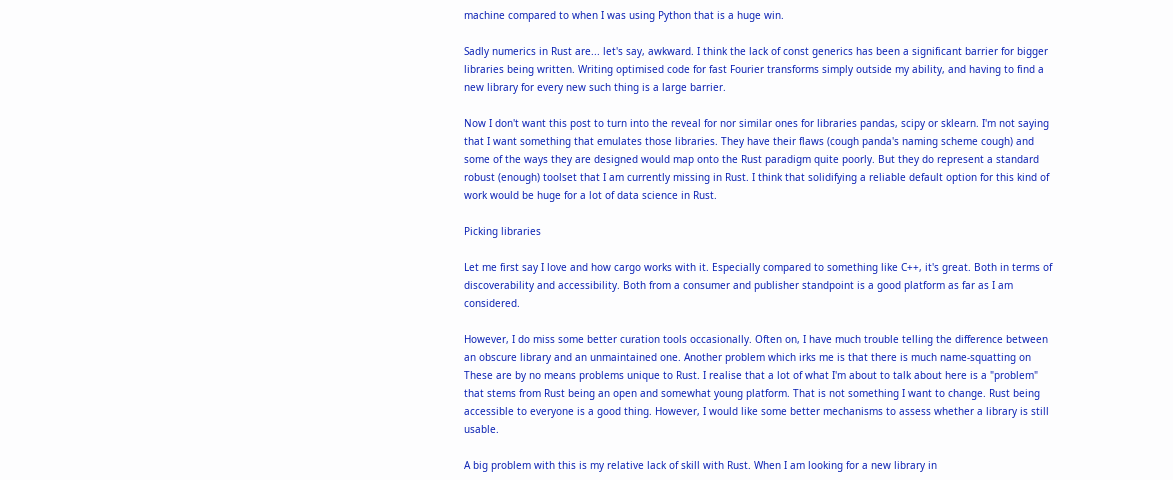machine compared to when I was using Python that is a huge win.

Sadly numerics in Rust are... let's say, awkward. I think the lack of const generics has been a significant barrier for bigger libraries being written. Writing optimised code for fast Fourier transforms simply outside my ability, and having to find a new library for every new such thing is a large barrier.

Now I don't want this post to turn into the reveal for nor similar ones for libraries pandas, scipy or sklearn. I'm not saying that I want something that emulates those libraries. They have their flaws (cough panda's naming scheme cough) and some of the ways they are designed would map onto the Rust paradigm quite poorly. But they do represent a standard robust (enough) toolset that I am currently missing in Rust. I think that solidifying a reliable default option for this kind of work would be huge for a lot of data science in Rust.

Picking libraries

Let me first say I love and how cargo works with it. Especially compared to something like C++, it's great. Both in terms of discoverability and accessibility. Both from a consumer and publisher standpoint is a good platform as far as I am considered.

However, I do miss some better curation tools occasionally. Often on, I have much trouble telling the difference between an obscure library and an unmaintained one. Another problem which irks me is that there is much name-squatting on These are by no means problems unique to Rust. I realise that a lot of what I'm about to talk about here is a "problem" that stems from Rust being an open and somewhat young platform. That is not something I want to change. Rust being accessible to everyone is a good thing. However, I would like some better mechanisms to assess whether a library is still usable.

A big problem with this is my relative lack of skill with Rust. When I am looking for a new library in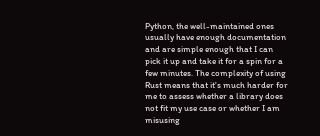Python, the well-maintained ones usually have enough documentation and are simple enough that I can pick it up and take it for a spin for a few minutes. The complexity of using Rust means that it's much harder for me to assess whether a library does not fit my use case or whether I am misusing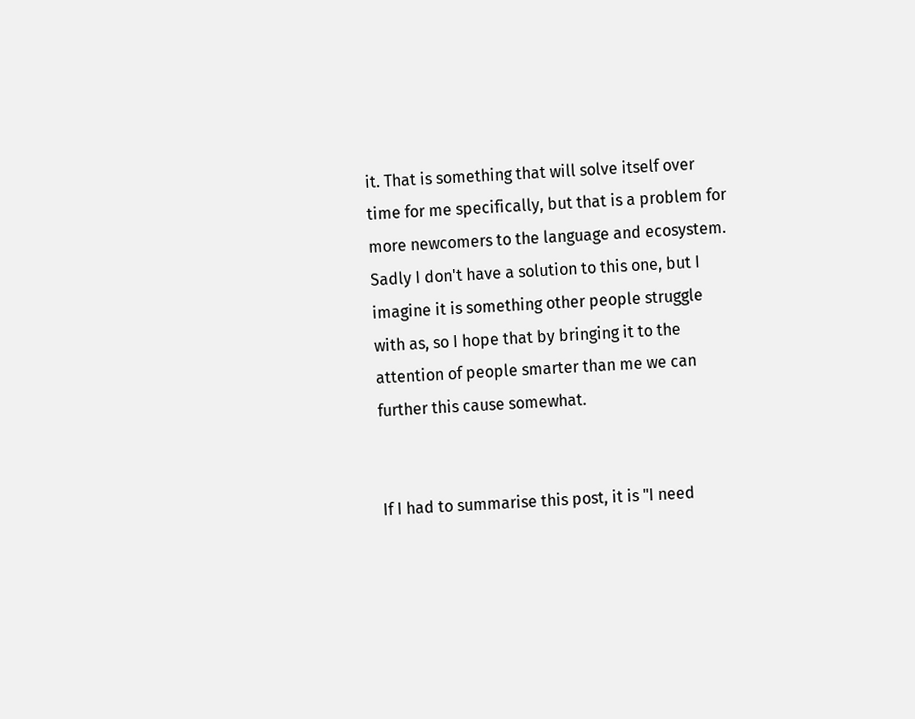it. That is something that will solve itself over time for me specifically, but that is a problem for more newcomers to the language and ecosystem. Sadly I don't have a solution to this one, but I imagine it is something other people struggle with as, so I hope that by bringing it to the attention of people smarter than me we can further this cause somewhat.


If I had to summarise this post, it is "I need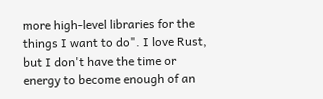more high-level libraries for the things I want to do". I love Rust, but I don't have the time or energy to become enough of an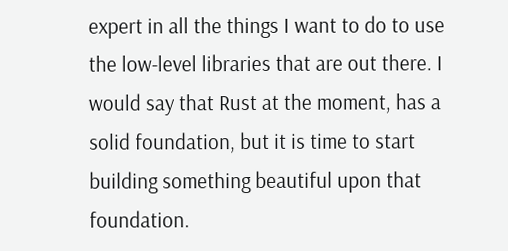expert in all the things I want to do to use the low-level libraries that are out there. I would say that Rust at the moment, has a solid foundation, but it is time to start building something beautiful upon that foundation.